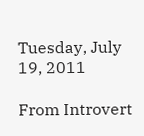Tuesday, July 19, 2011

From Introvert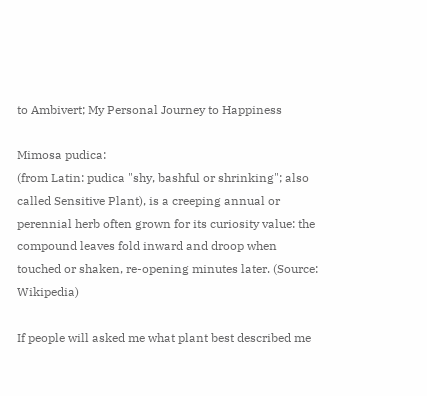to Ambivert; My Personal Journey to Happiness

Mimosa pudica:
(from Latin: pudica "shy, bashful or shrinking"; also called Sensitive Plant), is a creeping annual or perennial herb often grown for its curiosity value: the compound leaves fold inward and droop when touched or shaken, re-opening minutes later. (Source: Wikipedia)

If people will asked me what plant best described me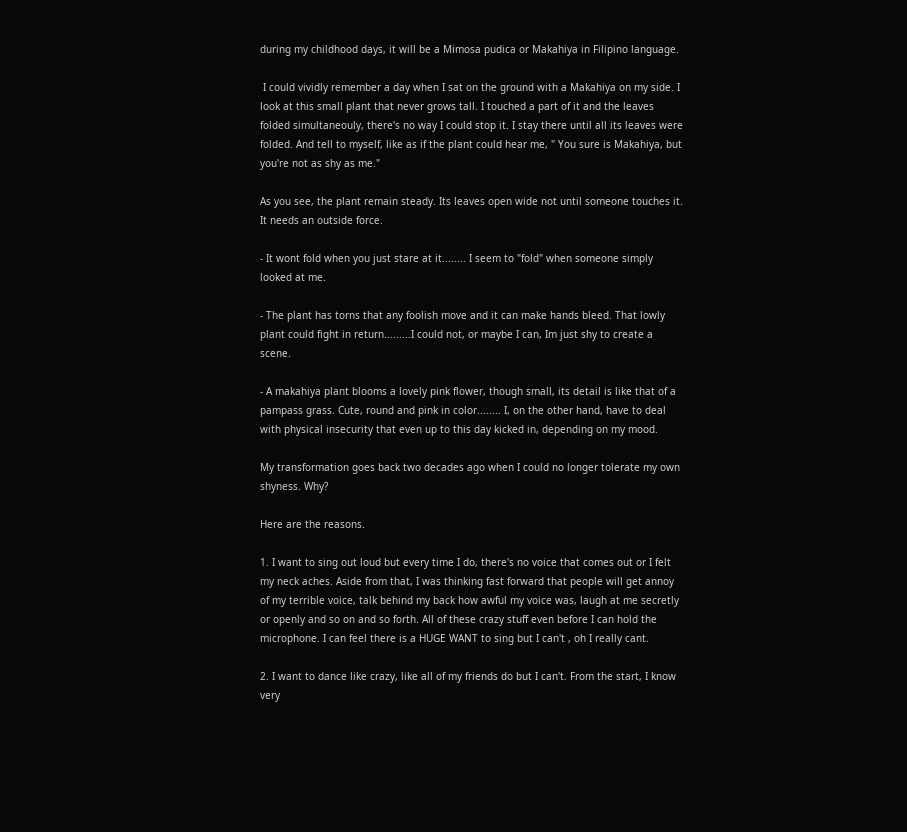during my childhood days, it will be a Mimosa pudica or Makahiya in Filipino language.

 I could vividly remember a day when I sat on the ground with a Makahiya on my side. I look at this small plant that never grows tall. I touched a part of it and the leaves folded simultaneouly, there's no way I could stop it. I stay there until all its leaves were folded. And tell to myself, like as if the plant could hear me, " You sure is Makahiya, but you're not as shy as me."

As you see, the plant remain steady. Its leaves open wide not until someone touches it. It needs an outside force.

- It wont fold when you just stare at it........ I seem to "fold" when someone simply looked at me.

- The plant has torns that any foolish move and it can make hands bleed. That lowly plant could fight in return.........I could not, or maybe I can, Im just shy to create a scene.

- A makahiya plant blooms a lovely pink flower, though small, its detail is like that of a pampass grass. Cute, round and pink in color........ I, on the other hand, have to deal with physical insecurity that even up to this day kicked in, depending on my mood.

My transformation goes back two decades ago when I could no longer tolerate my own shyness. Why?

Here are the reasons.

1. I want to sing out loud but every time I do, there's no voice that comes out or I felt my neck aches. Aside from that, I was thinking fast forward that people will get annoy of my terrible voice, talk behind my back how awful my voice was, laugh at me secretly or openly and so on and so forth. All of these crazy stuff even before I can hold the microphone. I can feel there is a HUGE WANT to sing but I can't , oh I really cant.

2. I want to dance like crazy, like all of my friends do but I can't. From the start, I know very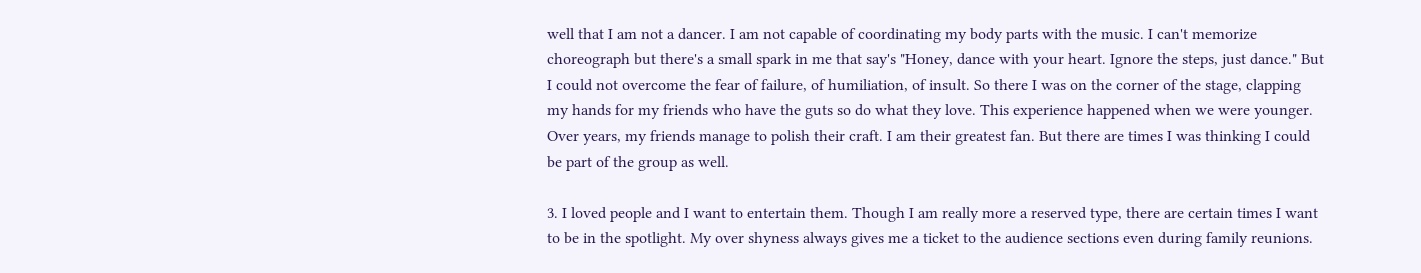well that I am not a dancer. I am not capable of coordinating my body parts with the music. I can't memorize choreograph but there's a small spark in me that say's "Honey, dance with your heart. Ignore the steps, just dance." But I could not overcome the fear of failure, of humiliation, of insult. So there I was on the corner of the stage, clapping my hands for my friends who have the guts so do what they love. This experience happened when we were younger. Over years, my friends manage to polish their craft. I am their greatest fan. But there are times I was thinking I could be part of the group as well.

3. I loved people and I want to entertain them. Though I am really more a reserved type, there are certain times I want to be in the spotlight. My over shyness always gives me a ticket to the audience sections even during family reunions.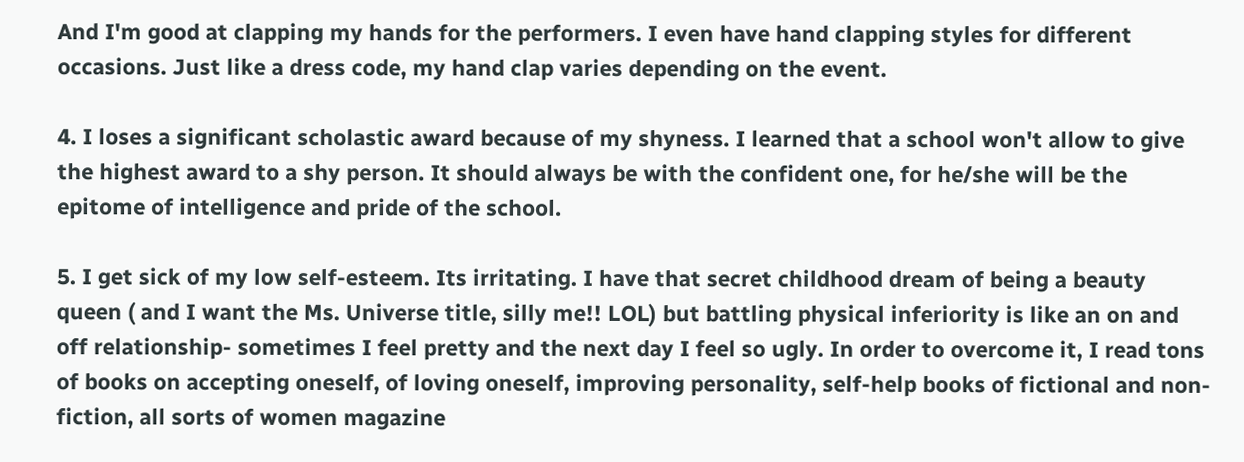And I'm good at clapping my hands for the performers. I even have hand clapping styles for different occasions. Just like a dress code, my hand clap varies depending on the event.

4. I loses a significant scholastic award because of my shyness. I learned that a school won't allow to give the highest award to a shy person. It should always be with the confident one, for he/she will be the epitome of intelligence and pride of the school.

5. I get sick of my low self-esteem. Its irritating. I have that secret childhood dream of being a beauty queen ( and I want the Ms. Universe title, silly me!! LOL) but battling physical inferiority is like an on and off relationship- sometimes I feel pretty and the next day I feel so ugly. In order to overcome it, I read tons of books on accepting oneself, of loving oneself, improving personality, self-help books of fictional and non-fiction, all sorts of women magazine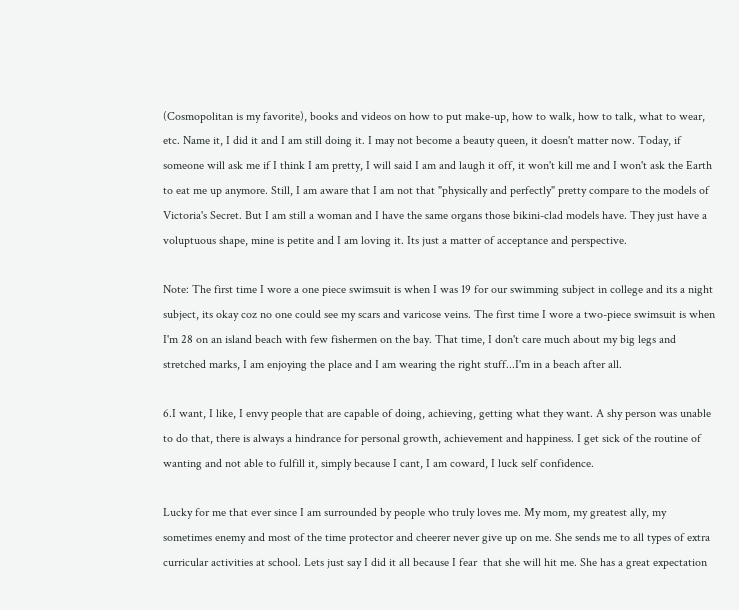(Cosmopolitan is my favorite), books and videos on how to put make-up, how to walk, how to talk, what to wear, etc. Name it, I did it and I am still doing it. I may not become a beauty queen, it doesn't matter now. Today, if someone will ask me if I think I am pretty, I will said I am and laugh it off, it won't kill me and I won't ask the Earth to eat me up anymore. Still, I am aware that I am not that "physically and perfectly" pretty compare to the models of Victoria's Secret. But I am still a woman and I have the same organs those bikini-clad models have. They just have a voluptuous shape, mine is petite and I am loving it. Its just a matter of acceptance and perspective.

Note: The first time I wore a one piece swimsuit is when I was 19 for our swimming subject in college and its a night subject, its okay coz no one could see my scars and varicose veins. The first time I wore a two-piece swimsuit is when I'm 28 on an island beach with few fishermen on the bay. That time, I don't care much about my big legs and stretched marks, I am enjoying the place and I am wearing the right stuff...I'm in a beach after all.

6.I want, I like, I envy people that are capable of doing, achieving, getting what they want. A shy person was unable to do that, there is always a hindrance for personal growth, achievement and happiness. I get sick of the routine of wanting and not able to fulfill it, simply because I cant, I am coward, I luck self confidence.

Lucky for me that ever since I am surrounded by people who truly loves me. My mom, my greatest ally, my sometimes enemy and most of the time protector and cheerer never give up on me. She sends me to all types of extra curricular activities at school. Lets just say I did it all because I fear  that she will hit me. She has a great expectation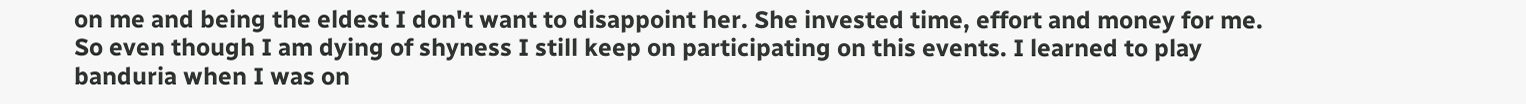on me and being the eldest I don't want to disappoint her. She invested time, effort and money for me. So even though I am dying of shyness I still keep on participating on this events. I learned to play banduria when I was on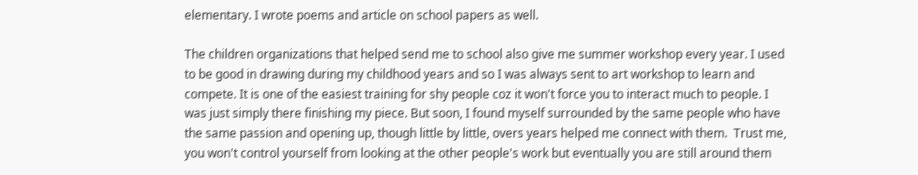elementary. I wrote poems and article on school papers as well.

The children organizations that helped send me to school also give me summer workshop every year. I used to be good in drawing during my childhood years and so I was always sent to art workshop to learn and compete. It is one of the easiest training for shy people coz it won't force you to interact much to people. I was just simply there finishing my piece. But soon, I found myself surrounded by the same people who have the same passion and opening up, though little by little, overs years helped me connect with them.  Trust me, you won't control yourself from looking at the other people's work but eventually you are still around them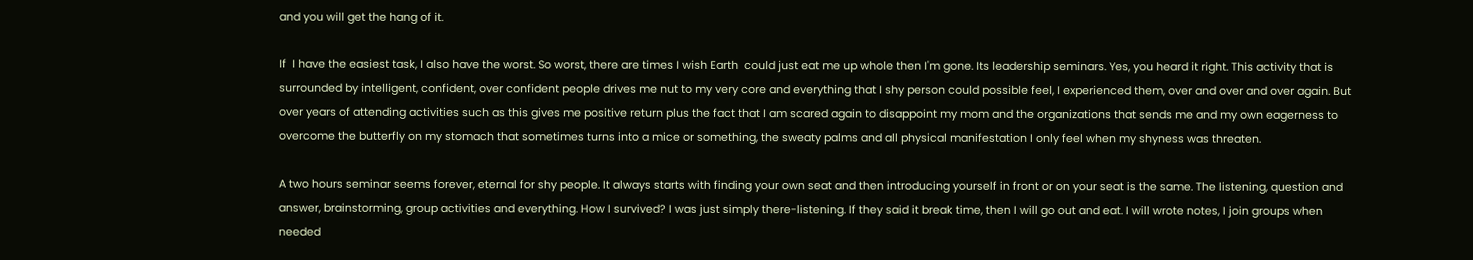and you will get the hang of it.

If  I have the easiest task, I also have the worst. So worst, there are times I wish Earth  could just eat me up whole then I'm gone. Its leadership seminars. Yes, you heard it right. This activity that is surrounded by intelligent, confident, over confident people drives me nut to my very core and everything that I shy person could possible feel, I experienced them, over and over and over again. But over years of attending activities such as this gives me positive return plus the fact that I am scared again to disappoint my mom and the organizations that sends me and my own eagerness to overcome the butterfly on my stomach that sometimes turns into a mice or something, the sweaty palms and all physical manifestation I only feel when my shyness was threaten.

A two hours seminar seems forever, eternal for shy people. It always starts with finding your own seat and then introducing yourself in front or on your seat is the same. The listening, question and answer, brainstorming, group activities and everything. How I survived? I was just simply there-listening. If they said it break time, then I will go out and eat. I will wrote notes, I join groups when needed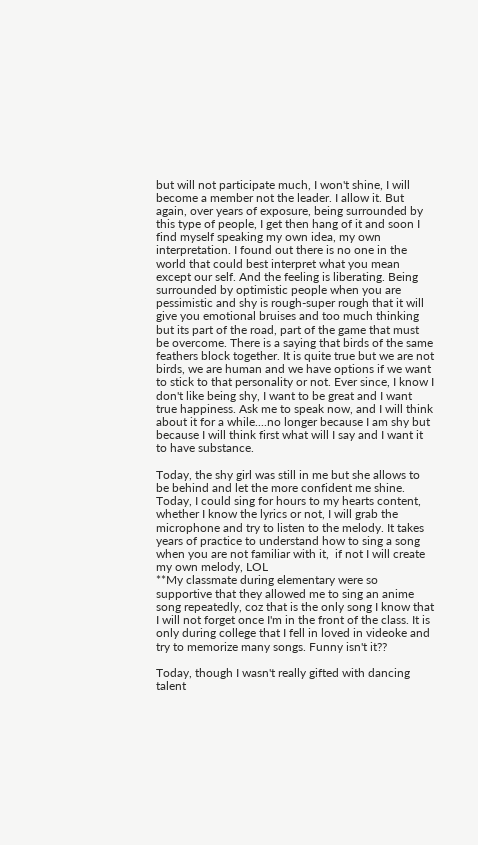but will not participate much, I won't shine, I will become a member not the leader. I allow it. But again, over years of exposure, being surrounded by this type of people, I get then hang of it and soon I find myself speaking my own idea, my own interpretation. I found out there is no one in the world that could best interpret what you mean except our self. And the feeling is liberating. Being surrounded by optimistic people when you are pessimistic and shy is rough-super rough that it will give you emotional bruises and too much thinking but its part of the road, part of the game that must be overcome. There is a saying that birds of the same feathers block together. It is quite true but we are not birds, we are human and we have options if we want to stick to that personality or not. Ever since, I know I don't like being shy, I want to be great and I want true happiness. Ask me to speak now, and I will think about it for a while....no longer because I am shy but because I will think first what will I say and I want it to have substance.

Today, the shy girl was still in me but she allows to be behind and let the more confident me shine. Today, I could sing for hours to my hearts content, whether I know the lyrics or not, I will grab the microphone and try to listen to the melody. It takes years of practice to understand how to sing a song when you are not familiar with it,  if not I will create my own melody, LOL
**My classmate during elementary were so supportive that they allowed me to sing an anime song repeatedly, coz that is the only song I know that I will not forget once I'm in the front of the class. It is only during college that I fell in loved in videoke and try to memorize many songs. Funny isn't it??

Today, though I wasn't really gifted with dancing talent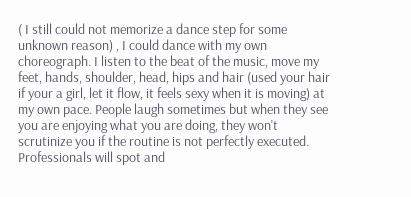( I still could not memorize a dance step for some unknown reason) , I could dance with my own choreograph. I listen to the beat of the music, move my feet, hands, shoulder, head, hips and hair (used your hair if your a girl, let it flow, it feels sexy when it is moving) at my own pace. People laugh sometimes but when they see you are enjoying what you are doing, they won't scrutinize you if the routine is not perfectly executed. Professionals will spot and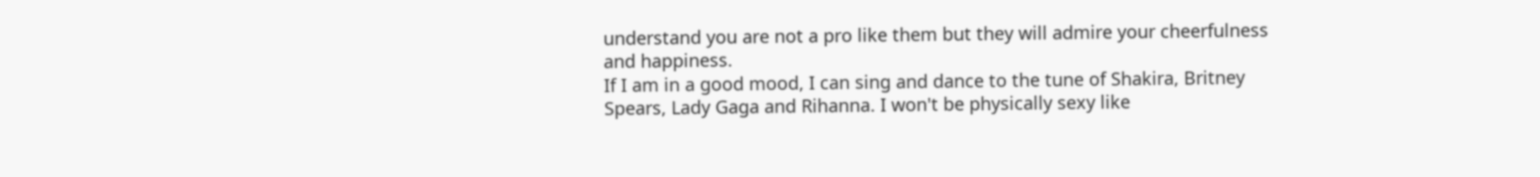understand you are not a pro like them but they will admire your cheerfulness and happiness.
If I am in a good mood, I can sing and dance to the tune of Shakira, Britney Spears, Lady Gaga and Rihanna. I won't be physically sexy like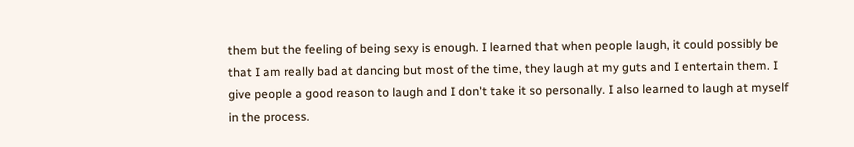them but the feeling of being sexy is enough. I learned that when people laugh, it could possibly be that I am really bad at dancing but most of the time, they laugh at my guts and I entertain them. I give people a good reason to laugh and I don't take it so personally. I also learned to laugh at myself in the process.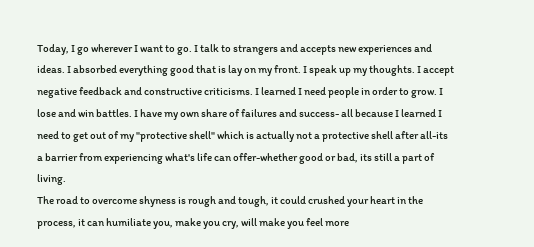Today, I go wherever I want to go. I talk to strangers and accepts new experiences and ideas. I absorbed everything good that is lay on my front. I speak up my thoughts. I accept negative feedback and constructive criticisms. I learned I need people in order to grow. I lose and win battles. I have my own share of failures and success- all because I learned I need to get out of my "protective shell" which is actually not a protective shell after all-its a barrier from experiencing what's life can offer-whether good or bad, its still a part of living.
The road to overcome shyness is rough and tough, it could crushed your heart in the process, it can humiliate you, make you cry, will make you feel more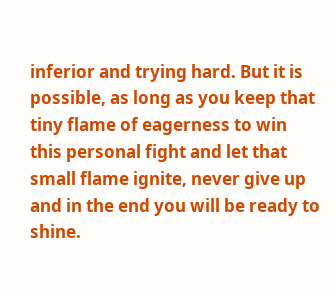inferior and trying hard. But it is possible, as long as you keep that tiny flame of eagerness to win this personal fight and let that small flame ignite, never give up and in the end you will be ready to shine.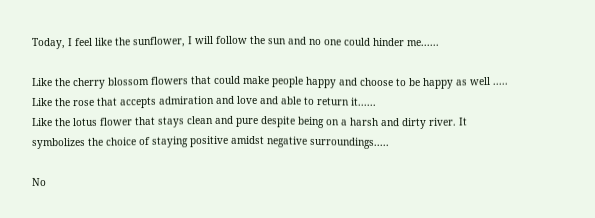Today, I feel like the sunflower, I will follow the sun and no one could hinder me......

Like the cherry blossom flowers that could make people happy and choose to be happy as well .....
Like the rose that accepts admiration and love and able to return it......
Like the lotus flower that stays clean and pure despite being on a harsh and dirty river. It symbolizes the choice of staying positive amidst negative surroundings.....

No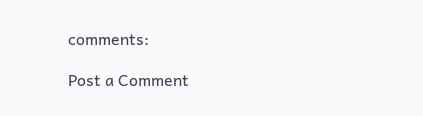comments:

Post a Comment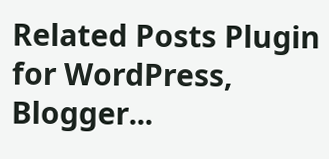Related Posts Plugin for WordPress, Blogger...